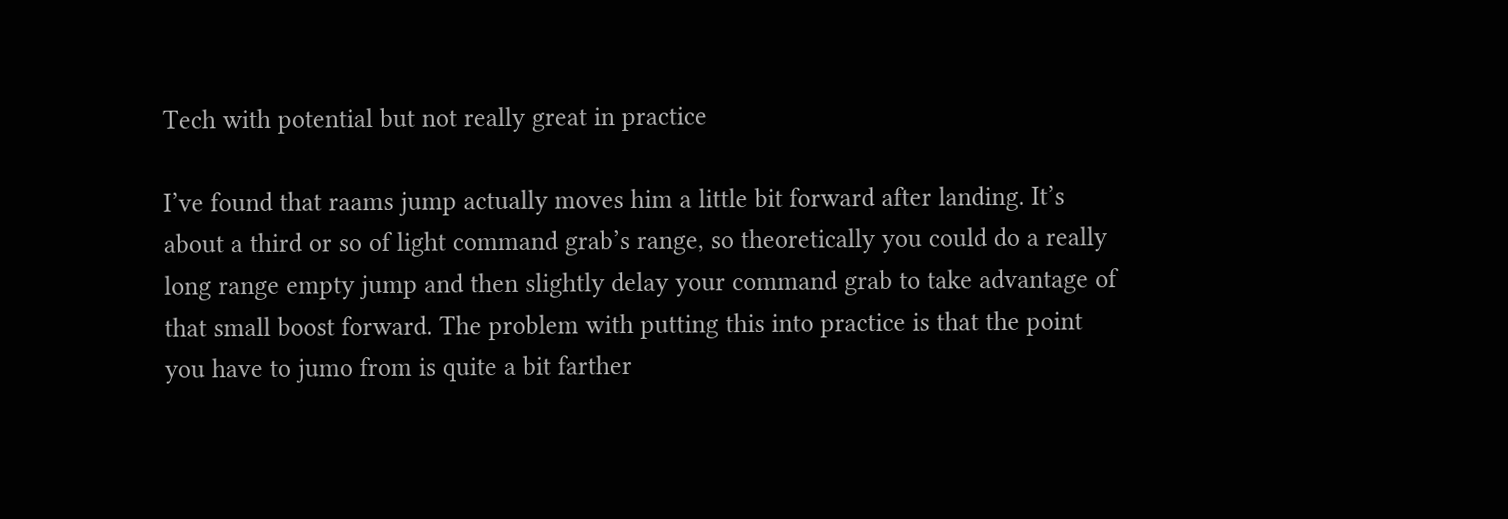Tech with potential but not really great in practice

I’ve found that raams jump actually moves him a little bit forward after landing. It’s about a third or so of light command grab’s range, so theoretically you could do a really long range empty jump and then slightly delay your command grab to take advantage of that small boost forward. The problem with putting this into practice is that the point you have to jumo from is quite a bit farther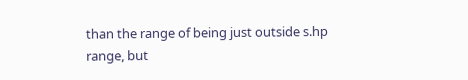than the range of being just outside s.hp range, but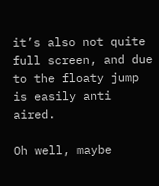it’s also not quite full screen, and due to the floaty jump is easily anti aired.

Oh well, maybe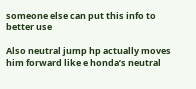someone else can put this info to better use

Also neutral jump hp actually moves him forward like e honda’s neutral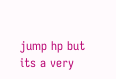jump hp but its a very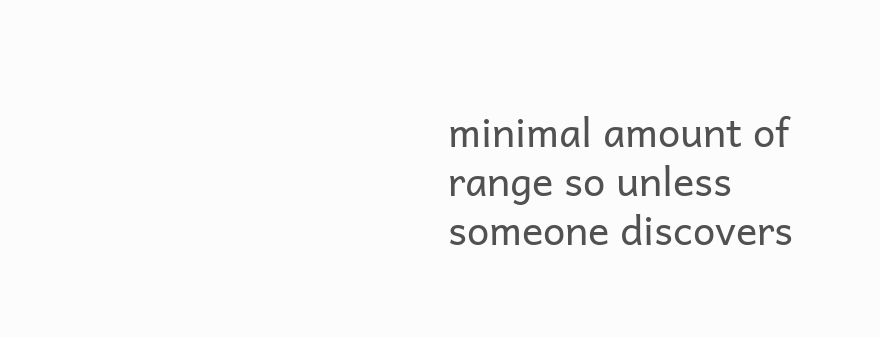minimal amount of range so unless someone discovers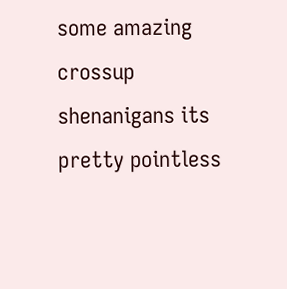some amazing crossup shenanigans its pretty pointless